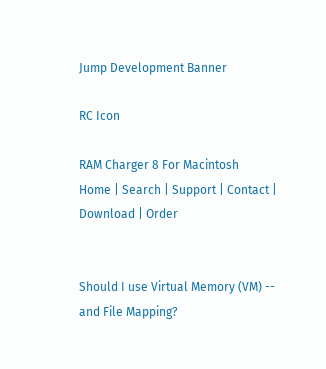Jump Development Banner

RC Icon

RAM Charger 8 For Macintosh
Home | Search | Support | Contact | Download | Order


Should I use Virtual Memory (VM) -- and File Mapping?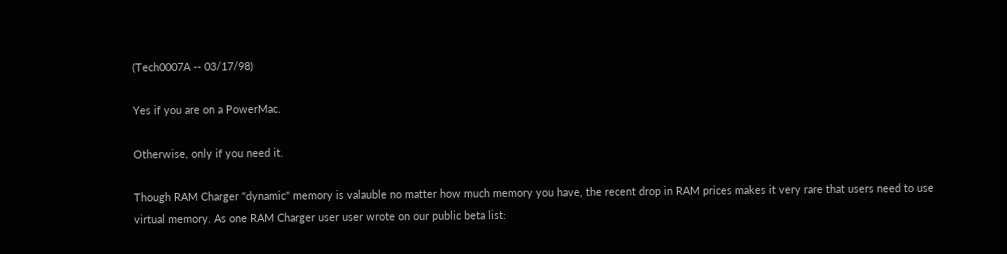(Tech0007A -- 03/17/98)

Yes if you are on a PowerMac.

Otherwise, only if you need it.

Though RAM Charger "dynamic" memory is valauble no matter how much memory you have, the recent drop in RAM prices makes it very rare that users need to use virtual memory. As one RAM Charger user user wrote on our public beta list: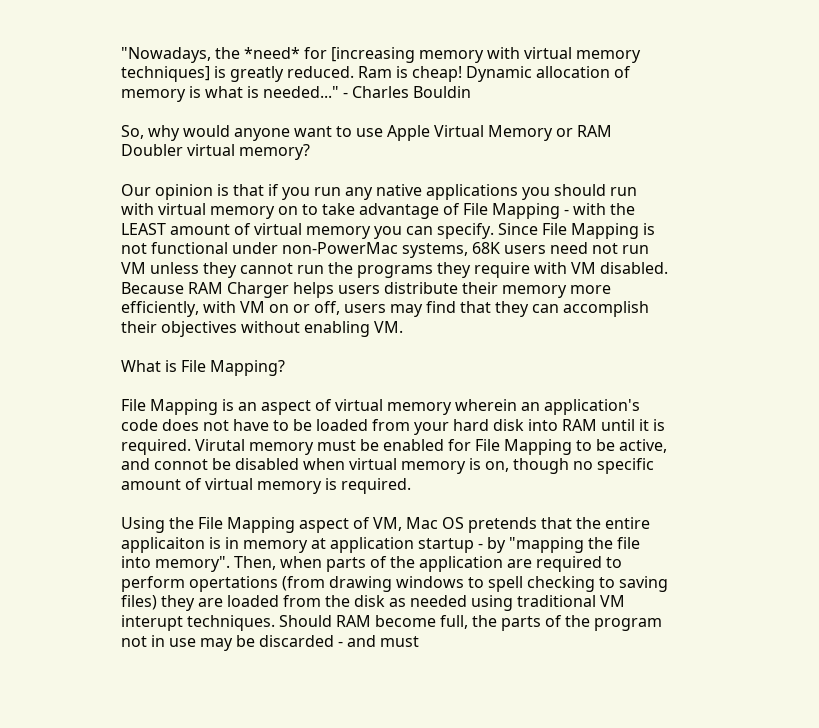"Nowadays, the *need* for [increasing memory with virtual memory techniques] is greatly reduced. Ram is cheap! Dynamic allocation of memory is what is needed..." - Charles Bouldin

So, why would anyone want to use Apple Virtual Memory or RAM Doubler virtual memory?

Our opinion is that if you run any native applications you should run with virtual memory on to take advantage of File Mapping - with the LEAST amount of virtual memory you can specify. Since File Mapping is not functional under non-PowerMac systems, 68K users need not run VM unless they cannot run the programs they require with VM disabled. Because RAM Charger helps users distribute their memory more efficiently, with VM on or off, users may find that they can accomplish their objectives without enabling VM.

What is File Mapping?

File Mapping is an aspect of virtual memory wherein an application's code does not have to be loaded from your hard disk into RAM until it is required. Virutal memory must be enabled for File Mapping to be active, and connot be disabled when virtual memory is on, though no specific amount of virtual memory is required.

Using the File Mapping aspect of VM, Mac OS pretends that the entire applicaiton is in memory at application startup - by "mapping the file into memory". Then, when parts of the application are required to perform opertations (from drawing windows to spell checking to saving files) they are loaded from the disk as needed using traditional VM interupt techniques. Should RAM become full, the parts of the program not in use may be discarded - and must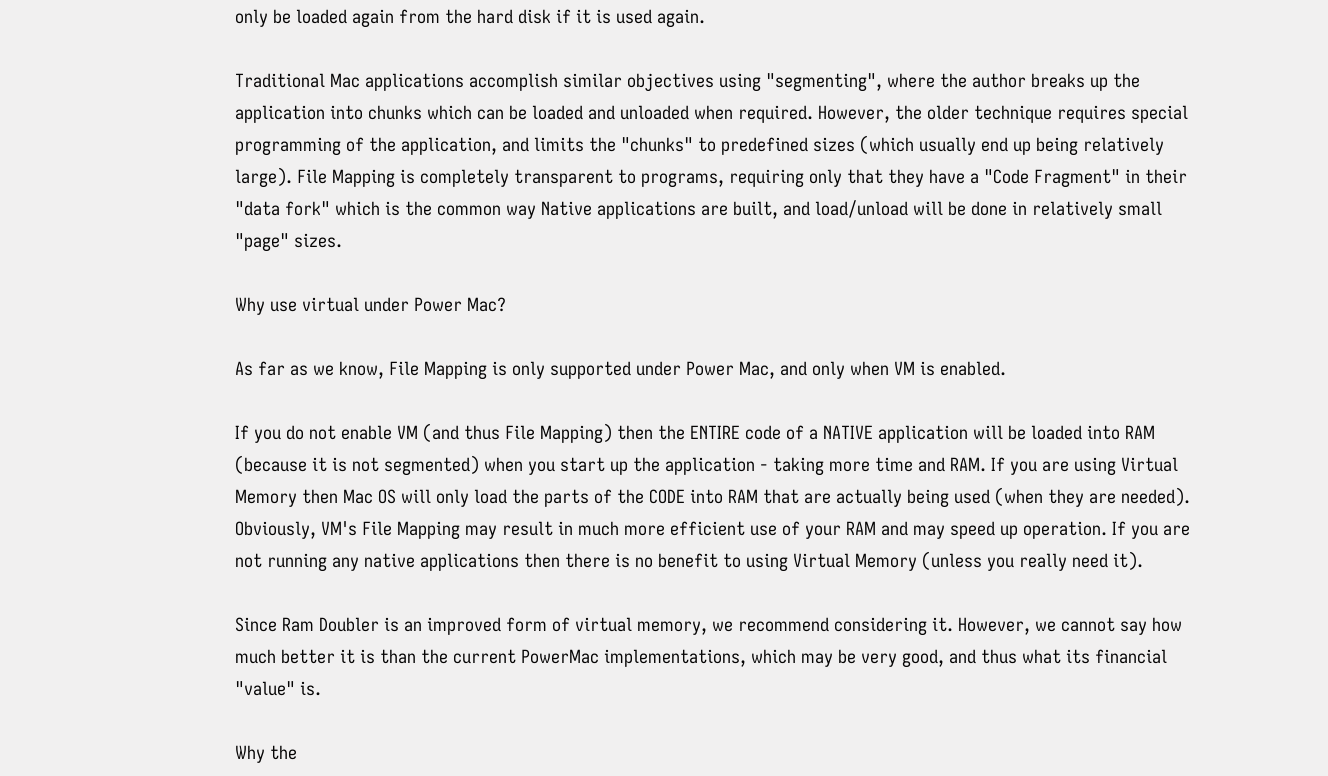only be loaded again from the hard disk if it is used again.

Traditional Mac applications accomplish similar objectives using "segmenting", where the author breaks up the application into chunks which can be loaded and unloaded when required. However, the older technique requires special programming of the application, and limits the "chunks" to predefined sizes (which usually end up being relatively large). File Mapping is completely transparent to programs, requiring only that they have a "Code Fragment" in their "data fork" which is the common way Native applications are built, and load/unload will be done in relatively small "page" sizes.

Why use virtual under Power Mac?

As far as we know, File Mapping is only supported under Power Mac, and only when VM is enabled.

If you do not enable VM (and thus File Mapping) then the ENTIRE code of a NATIVE application will be loaded into RAM (because it is not segmented) when you start up the application - taking more time and RAM. If you are using Virtual Memory then Mac OS will only load the parts of the CODE into RAM that are actually being used (when they are needed). Obviously, VM's File Mapping may result in much more efficient use of your RAM and may speed up operation. If you are not running any native applications then there is no benefit to using Virtual Memory (unless you really need it).

Since Ram Doubler is an improved form of virtual memory, we recommend considering it. However, we cannot say how much better it is than the current PowerMac implementations, which may be very good, and thus what its financial "value" is.

Why the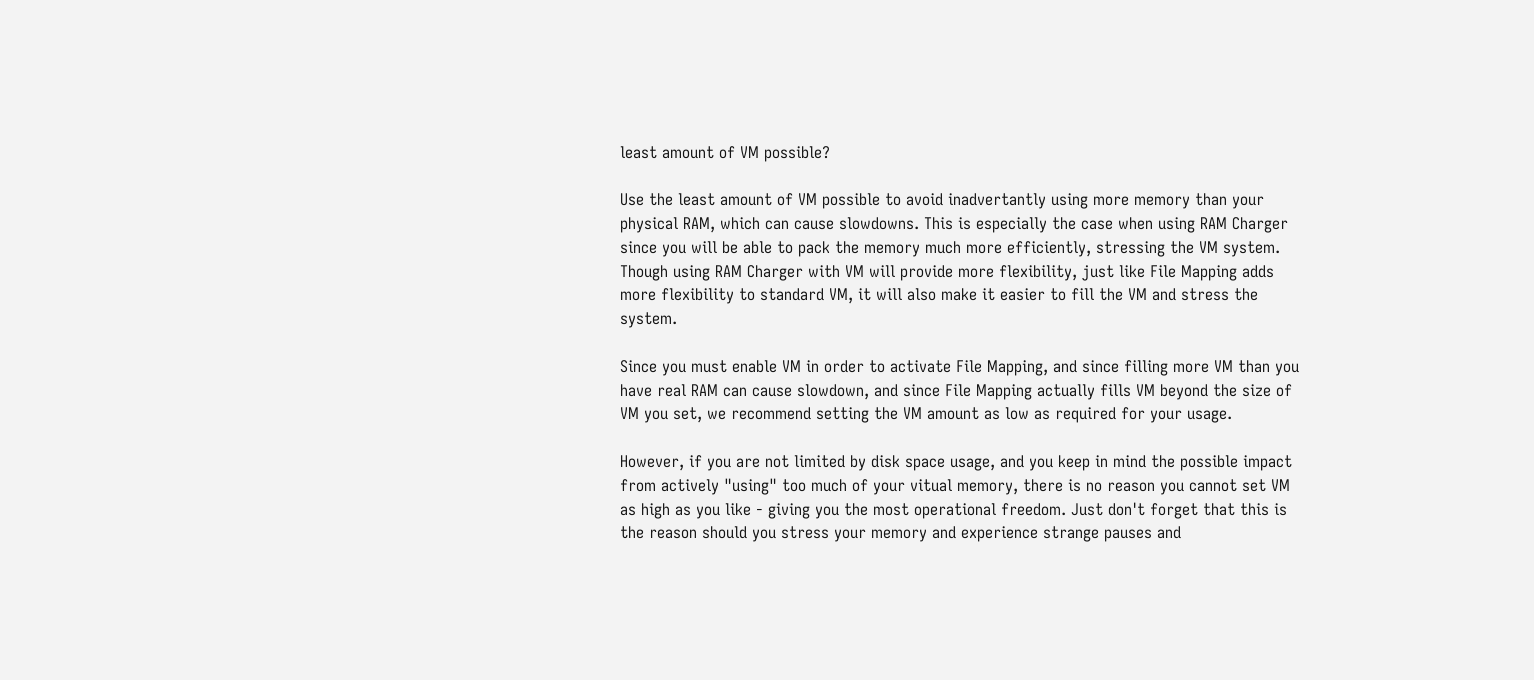least amount of VM possible?

Use the least amount of VM possible to avoid inadvertantly using more memory than your physical RAM, which can cause slowdowns. This is especially the case when using RAM Charger since you will be able to pack the memory much more efficiently, stressing the VM system. Though using RAM Charger with VM will provide more flexibility, just like File Mapping adds more flexibility to standard VM, it will also make it easier to fill the VM and stress the system.

Since you must enable VM in order to activate File Mapping, and since filling more VM than you have real RAM can cause slowdown, and since File Mapping actually fills VM beyond the size of VM you set, we recommend setting the VM amount as low as required for your usage.

However, if you are not limited by disk space usage, and you keep in mind the possible impact from actively "using" too much of your vitual memory, there is no reason you cannot set VM as high as you like - giving you the most operational freedom. Just don't forget that this is the reason should you stress your memory and experience strange pauses and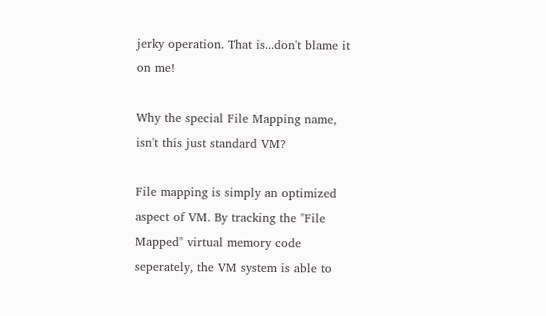jerky operation. That is...don't blame it on me!

Why the special File Mapping name, isn't this just standard VM?

File mapping is simply an optimized aspect of VM. By tracking the "File Mapped" virtual memory code seperately, the VM system is able to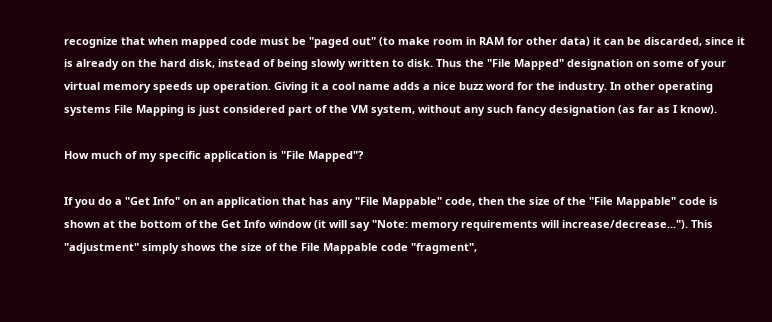recognize that when mapped code must be "paged out" (to make room in RAM for other data) it can be discarded, since it is already on the hard disk, instead of being slowly written to disk. Thus the "File Mapped" designation on some of your virtual memory speeds up operation. Giving it a cool name adds a nice buzz word for the industry. In other operating systems File Mapping is just considered part of the VM system, without any such fancy designation (as far as I know).

How much of my specific application is "File Mapped"?

If you do a "Get Info" on an application that has any "File Mappable" code, then the size of the "File Mappable" code is shown at the bottom of the Get Info window (it will say "Note: memory requirements will increase/decrease..."). This "adjustment" simply shows the size of the File Mappable code "fragment",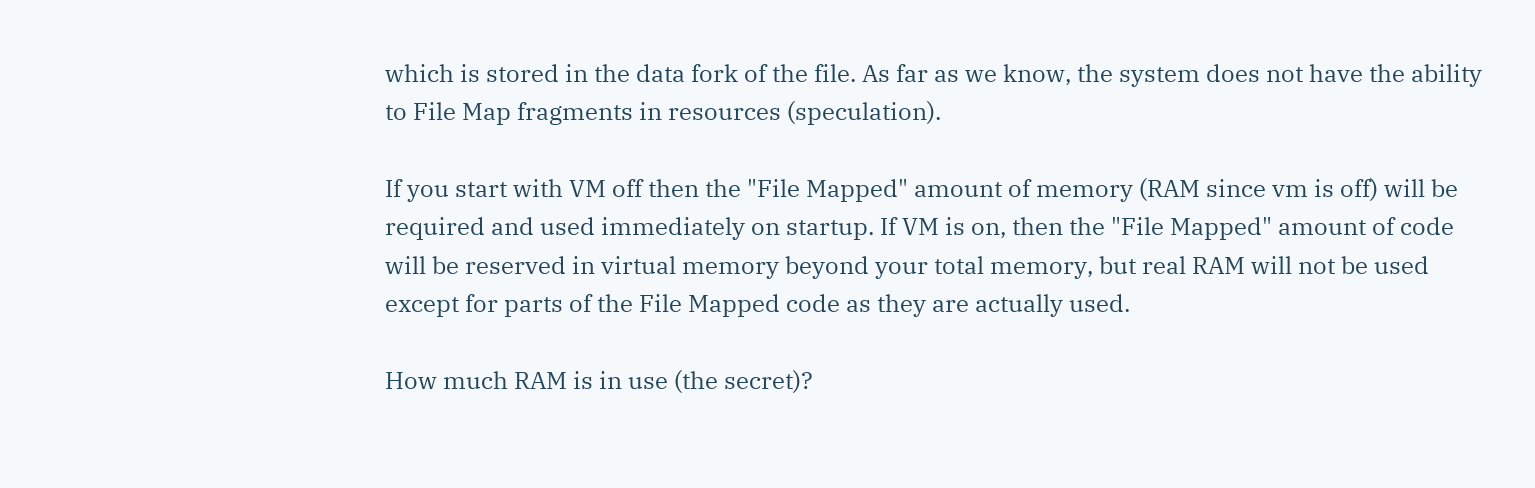which is stored in the data fork of the file. As far as we know, the system does not have the ability to File Map fragments in resources (speculation).

If you start with VM off then the "File Mapped" amount of memory (RAM since vm is off) will be required and used immediately on startup. If VM is on, then the "File Mapped" amount of code will be reserved in virtual memory beyond your total memory, but real RAM will not be used except for parts of the File Mapped code as they are actually used.

How much RAM is in use (the secret)?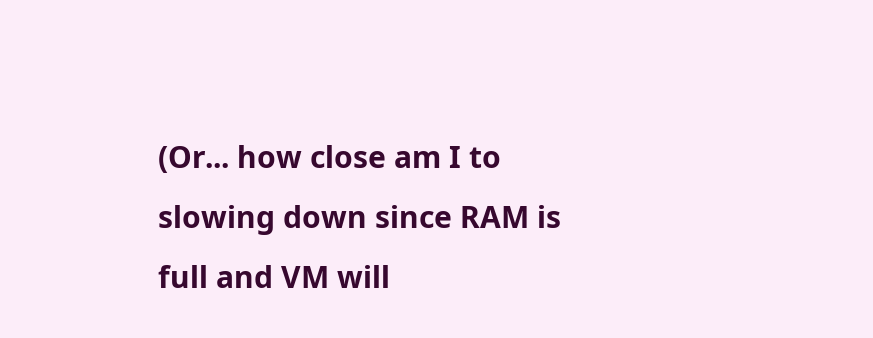(Or... how close am I to slowing down since RAM is full and VM will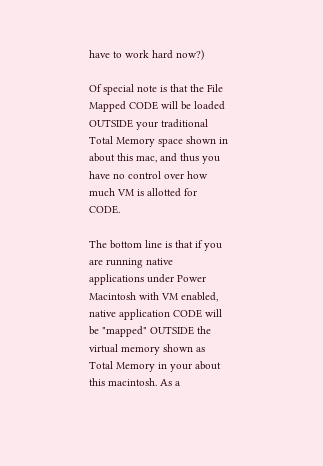have to work hard now?)

Of special note is that the File Mapped CODE will be loaded OUTSIDE your traditional Total Memory space shown in about this mac, and thus you have no control over how much VM is allotted for CODE.

The bottom line is that if you are running native applications under Power Macintosh with VM enabled, native application CODE will be "mapped" OUTSIDE the virtual memory shown as Total Memory in your about this macintosh. As a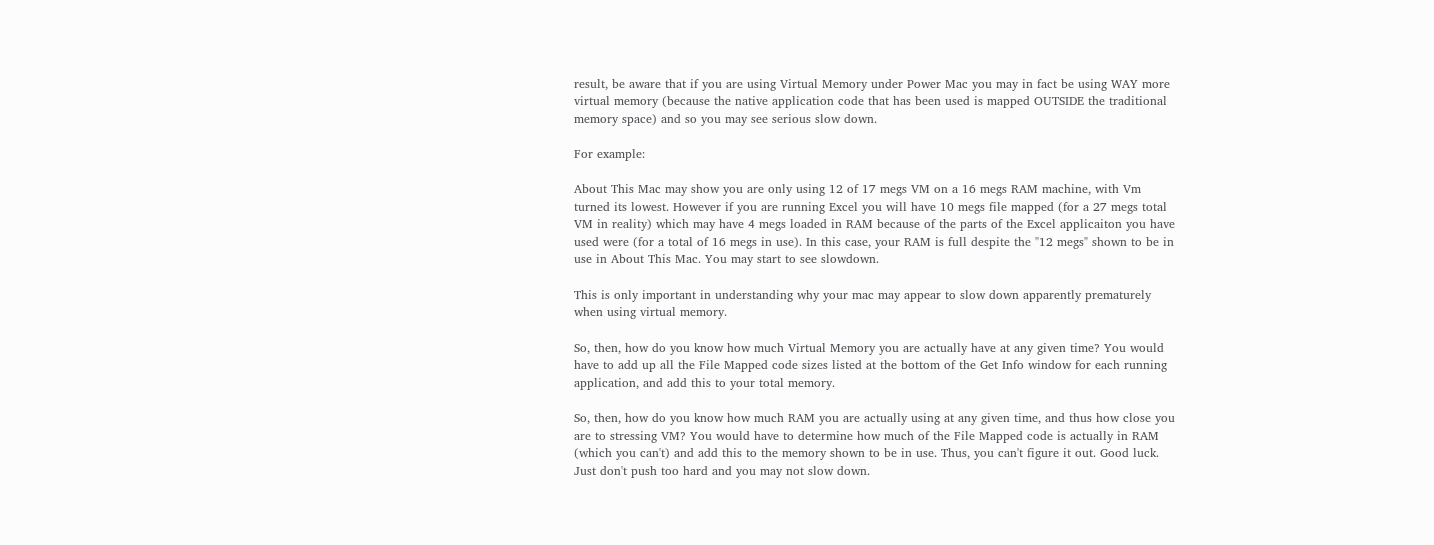result, be aware that if you are using Virtual Memory under Power Mac you may in fact be using WAY more virtual memory (because the native application code that has been used is mapped OUTSIDE the traditional memory space) and so you may see serious slow down.

For example:

About This Mac may show you are only using 12 of 17 megs VM on a 16 megs RAM machine, with Vm turned its lowest. However if you are running Excel you will have 10 megs file mapped (for a 27 megs total VM in reality) which may have 4 megs loaded in RAM because of the parts of the Excel applicaiton you have used were (for a total of 16 megs in use). In this case, your RAM is full despite the "12 megs" shown to be in use in About This Mac. You may start to see slowdown.

This is only important in understanding why your mac may appear to slow down apparently prematurely when using virtual memory.

So, then, how do you know how much Virtual Memory you are actually have at any given time? You would have to add up all the File Mapped code sizes listed at the bottom of the Get Info window for each running application, and add this to your total memory.

So, then, how do you know how much RAM you are actually using at any given time, and thus how close you are to stressing VM? You would have to determine how much of the File Mapped code is actually in RAM (which you can't) and add this to the memory shown to be in use. Thus, you can't figure it out. Good luck. Just don't push too hard and you may not slow down.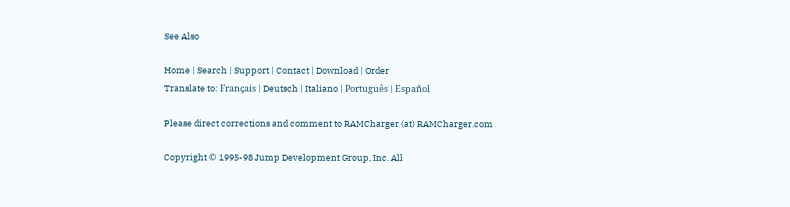See Also

Home | Search | Support | Contact | Download | Order
Translate to: Français | Deutsch | Italiano | Português | Español

Please direct corrections and comment to RAMCharger (at) RAMCharger.com

Copyright © 1995-98 Jump Development Group, Inc. All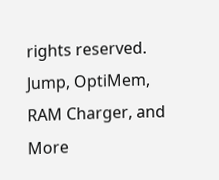rights reserved. Jump, OptiMem, RAM Charger, and More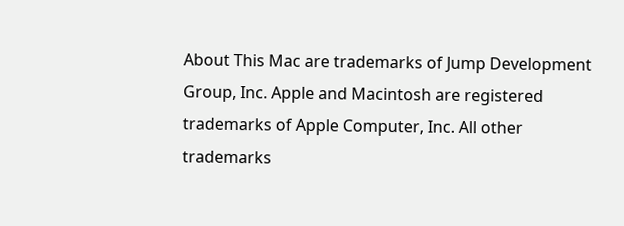About This Mac are trademarks of Jump Development Group, Inc. Apple and Macintosh are registered trademarks of Apple Computer, Inc. All other trademarks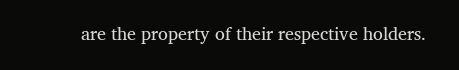are the property of their respective holders.